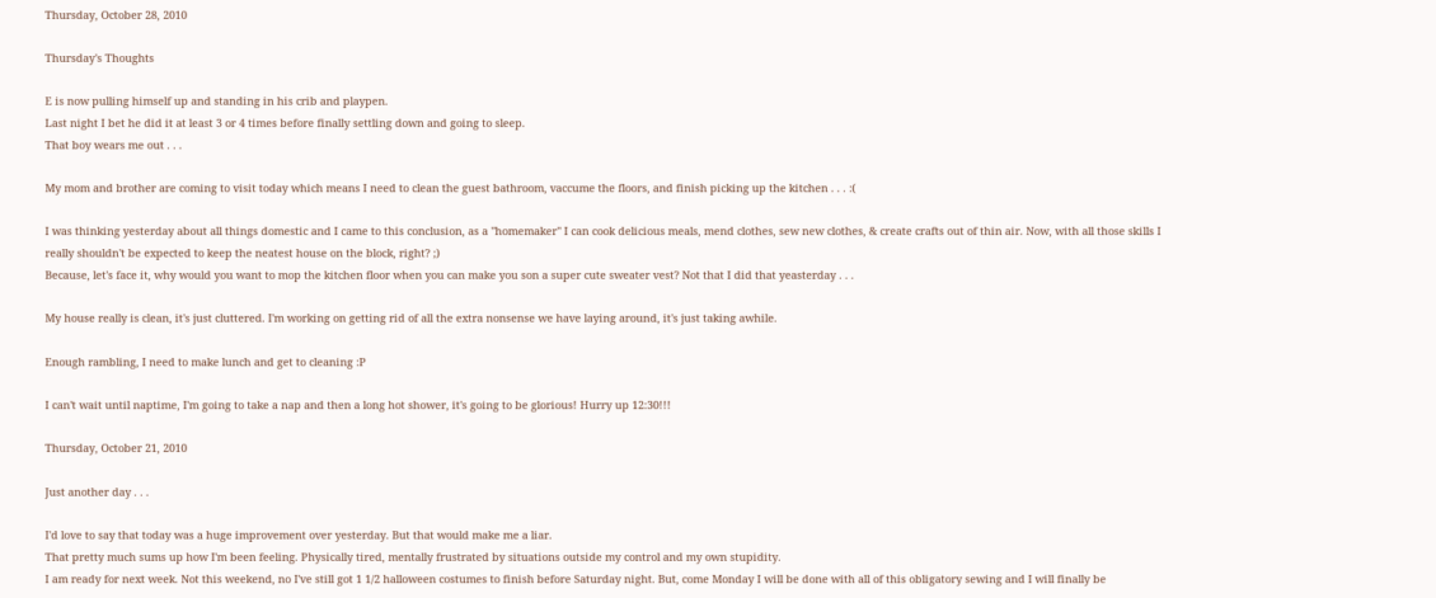Thursday, October 28, 2010

Thursday's Thoughts

E is now pulling himself up and standing in his crib and playpen.
Last night I bet he did it at least 3 or 4 times before finally settling down and going to sleep.
That boy wears me out . . .

My mom and brother are coming to visit today which means I need to clean the guest bathroom, vaccume the floors, and finish picking up the kitchen . . . :(

I was thinking yesterday about all things domestic and I came to this conclusion, as a "homemaker" I can cook delicious meals, mend clothes, sew new clothes, & create crafts out of thin air. Now, with all those skills I really shouldn't be expected to keep the neatest house on the block, right? ;)
Because, let's face it, why would you want to mop the kitchen floor when you can make you son a super cute sweater vest? Not that I did that yeasterday . . .

My house really is clean, it's just cluttered. I'm working on getting rid of all the extra nonsense we have laying around, it's just taking awhile.

Enough rambling, I need to make lunch and get to cleaning :P

I can't wait until naptime, I'm going to take a nap and then a long hot shower, it's going to be glorious! Hurry up 12:30!!!

Thursday, October 21, 2010

Just another day . . .

I'd love to say that today was a huge improvement over yesterday. But that would make me a liar.
That pretty much sums up how I'm been feeling. Physically tired, mentally frustrated by situations outside my control and my own stupidity.
I am ready for next week. Not this weekend, no I've still got 1 1/2 halloween costumes to finish before Saturday night. But, come Monday I will be done with all of this obligatory sewing and I will finally be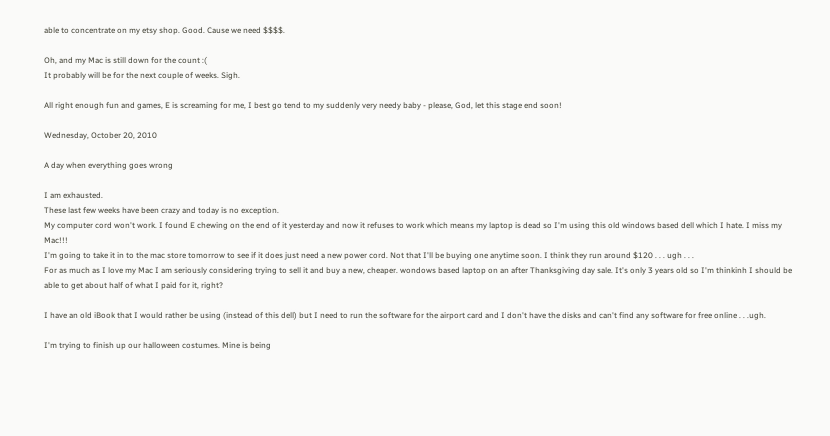able to concentrate on my etsy shop. Good. Cause we need $$$$.

Oh, and my Mac is still down for the count :(
It probably will be for the next couple of weeks. Sigh.

All right enough fun and games, E is screaming for me, I best go tend to my suddenly very needy baby - please, God, let this stage end soon!

Wednesday, October 20, 2010

A day when everything goes wrong

I am exhausted.
These last few weeks have been crazy and today is no exception.
My computer cord won't work. I found E chewing on the end of it yesterday and now it refuses to work which means my laptop is dead so I'm using this old windows based dell which I hate. I miss my Mac!!!
I'm going to take it in to the mac store tomorrow to see if it does just need a new power cord. Not that I'll be buying one anytime soon. I think they run around $120 . . . ugh . . .
For as much as I love my Mac I am seriously considering trying to sell it and buy a new, cheaper. wondows based laptop on an after Thanksgiving day sale. It's only 3 years old so I'm thinkinh I should be able to get about half of what I paid for it, right?

I have an old iBook that I would rather be using (instead of this dell) but I need to run the software for the airport card and I don't have the disks and can't find any software for free online . . .ugh.

I'm trying to finish up our halloween costumes. Mine is being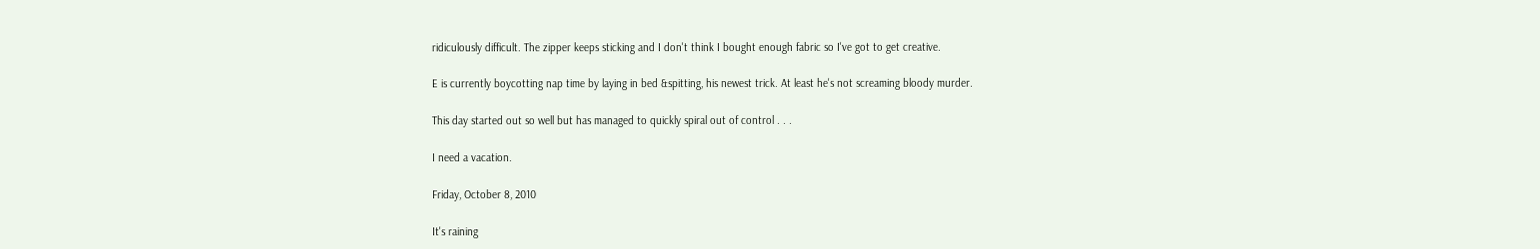ridiculously difficult. The zipper keeps sticking and I don't think I bought enough fabric so I've got to get creative.

E is currently boycotting nap time by laying in bed &spitting, his newest trick. At least he's not screaming bloody murder.

This day started out so well but has managed to quickly spiral out of control . . .

I need a vacation.

Friday, October 8, 2010

It's raining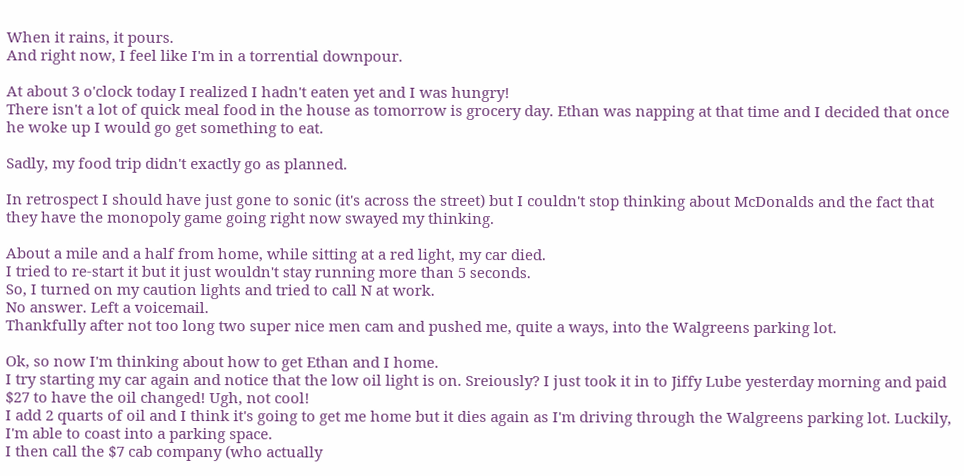When it rains, it pours.
And right now, I feel like I'm in a torrential downpour.

At about 3 o'clock today I realized I hadn't eaten yet and I was hungry!
There isn't a lot of quick meal food in the house as tomorrow is grocery day. Ethan was napping at that time and I decided that once he woke up I would go get something to eat.

Sadly, my food trip didn't exactly go as planned.

In retrospect I should have just gone to sonic (it's across the street) but I couldn't stop thinking about McDonalds and the fact that they have the monopoly game going right now swayed my thinking.

About a mile and a half from home, while sitting at a red light, my car died.
I tried to re-start it but it just wouldn't stay running more than 5 seconds.
So, I turned on my caution lights and tried to call N at work.
No answer. Left a voicemail.
Thankfully after not too long two super nice men cam and pushed me, quite a ways, into the Walgreens parking lot.

Ok, so now I'm thinking about how to get Ethan and I home.
I try starting my car again and notice that the low oil light is on. Sreiously? I just took it in to Jiffy Lube yesterday morning and paid $27 to have the oil changed! Ugh, not cool!
I add 2 quarts of oil and I think it's going to get me home but it dies again as I'm driving through the Walgreens parking lot. Luckily, I'm able to coast into a parking space.
I then call the $7 cab company (who actually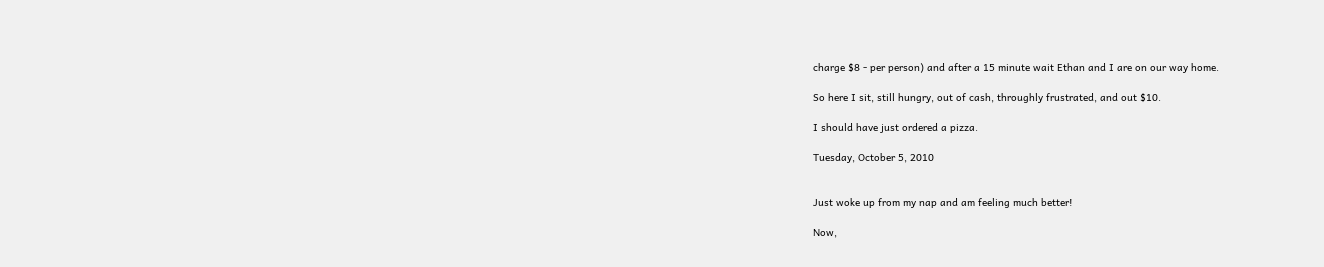charge $8 - per person) and after a 15 minute wait Ethan and I are on our way home.

So here I sit, still hungry, out of cash, throughly frustrated, and out $10.

I should have just ordered a pizza.

Tuesday, October 5, 2010


Just woke up from my nap and am feeling much better!

Now,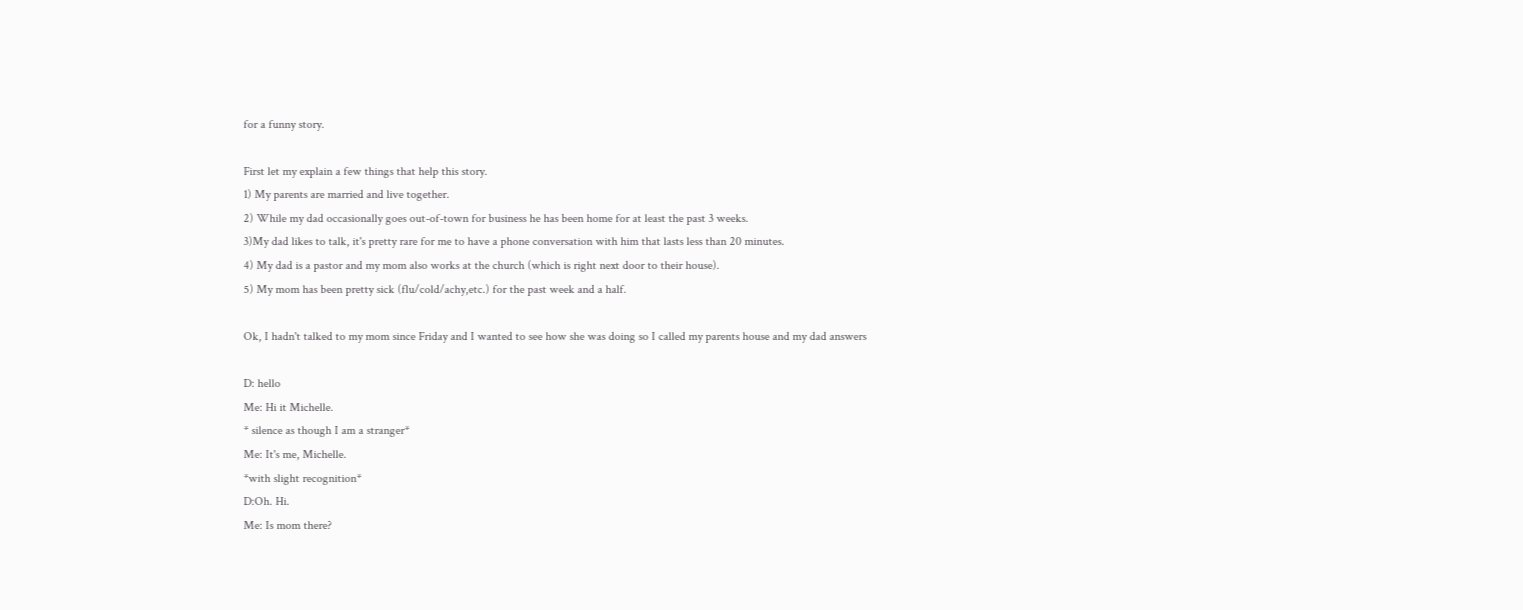for a funny story.

First let my explain a few things that help this story.
1) My parents are married and live together.
2) While my dad occasionally goes out-of-town for business he has been home for at least the past 3 weeks.
3)My dad likes to talk, it's pretty rare for me to have a phone conversation with him that lasts less than 20 minutes.
4) My dad is a pastor and my mom also works at the church (which is right next door to their house).
5) My mom has been pretty sick (flu/cold/achy,etc.) for the past week and a half.

Ok, I hadn't talked to my mom since Friday and I wanted to see how she was doing so I called my parents house and my dad answers

D: hello
Me: Hi it Michelle.
* silence as though I am a stranger*
Me: It's me, Michelle.
*with slight recognition*
D:Oh. Hi.
Me: Is mom there?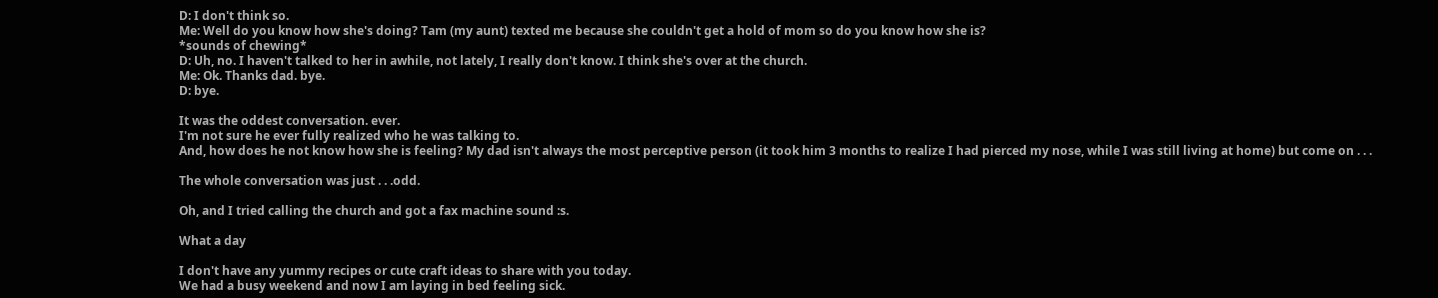D: I don't think so.
Me: Well do you know how she's doing? Tam (my aunt) texted me because she couldn't get a hold of mom so do you know how she is?
*sounds of chewing*
D: Uh, no. I haven't talked to her in awhile, not lately, I really don't know. I think she's over at the church.
Me: Ok. Thanks dad. bye.
D: bye.

It was the oddest conversation. ever.
I'm not sure he ever fully realized who he was talking to.
And, how does he not know how she is feeling? My dad isn't always the most perceptive person (it took him 3 months to realize I had pierced my nose, while I was still living at home) but come on . . .

The whole conversation was just . . .odd.

Oh, and I tried calling the church and got a fax machine sound :s.

What a day

I don't have any yummy recipes or cute craft ideas to share with you today.
We had a busy weekend and now I am laying in bed feeling sick.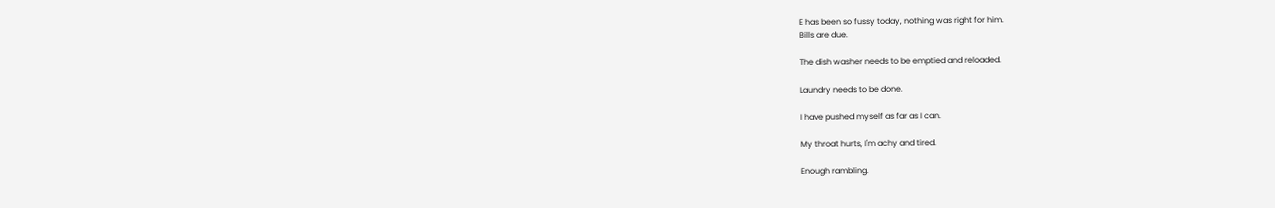E has been so fussy today, nothing was right for him.
Bills are due.

The dish washer needs to be emptied and reloaded.

Laundry needs to be done.

I have pushed myself as far as I can.

My throat hurts, I'm achy and tired.

Enough rambling.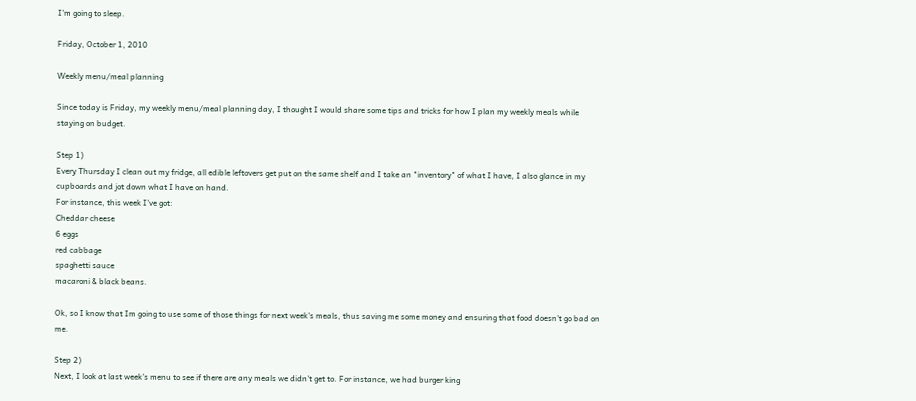I'm going to sleep.

Friday, October 1, 2010

Weekly menu/meal planning

Since today is Friday, my weekly menu/meal planning day, I thought I would share some tips and tricks for how I plan my weekly meals while staying on budget.

Step 1)
Every Thursday I clean out my fridge, all edible leftovers get put on the same shelf and I take an "inventory" of what I have, I also glance in my cupboards and jot down what I have on hand.
For instance, this week I've got:
Cheddar cheese
6 eggs
red cabbage
spaghetti sauce
macaroni & black beans.

Ok, so I know that Im going to use some of those things for next week's meals, thus saving me some money and ensuring that food doesn't go bad on me.

Step 2)
Next, I look at last week's menu to see if there are any meals we didn't get to. For instance, we had burger king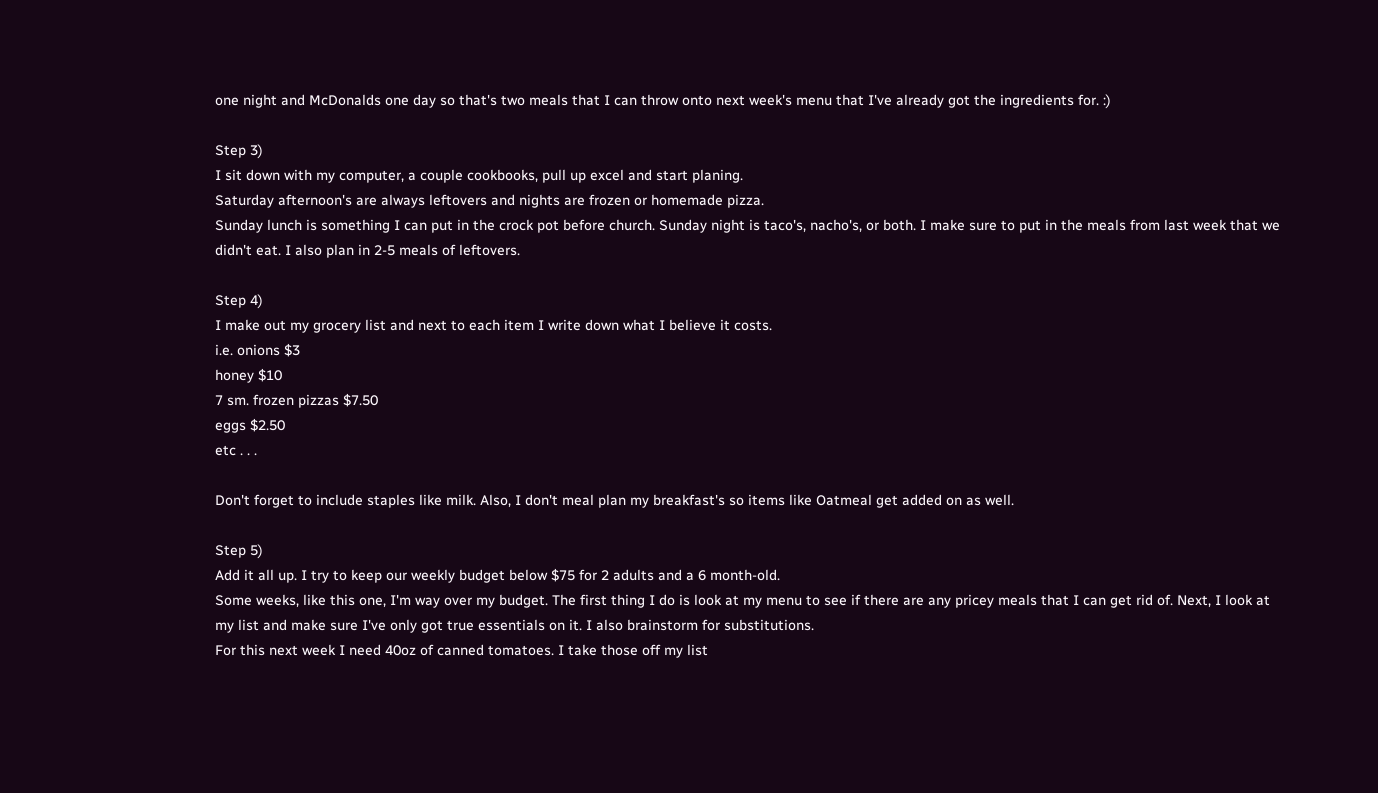one night and McDonalds one day so that's two meals that I can throw onto next week's menu that I've already got the ingredients for. :)

Step 3)
I sit down with my computer, a couple cookbooks, pull up excel and start planing.
Saturday afternoon's are always leftovers and nights are frozen or homemade pizza.
Sunday lunch is something I can put in the crock pot before church. Sunday night is taco's, nacho's, or both. I make sure to put in the meals from last week that we didn't eat. I also plan in 2-5 meals of leftovers.

Step 4)
I make out my grocery list and next to each item I write down what I believe it costs.
i.e. onions $3
honey $10
7 sm. frozen pizzas $7.50
eggs $2.50
etc . . .

Don't forget to include staples like milk. Also, I don't meal plan my breakfast's so items like Oatmeal get added on as well.

Step 5)
Add it all up. I try to keep our weekly budget below $75 for 2 adults and a 6 month-old.
Some weeks, like this one, I'm way over my budget. The first thing I do is look at my menu to see if there are any pricey meals that I can get rid of. Next, I look at my list and make sure I've only got true essentials on it. I also brainstorm for substitutions.
For this next week I need 40oz of canned tomatoes. I take those off my list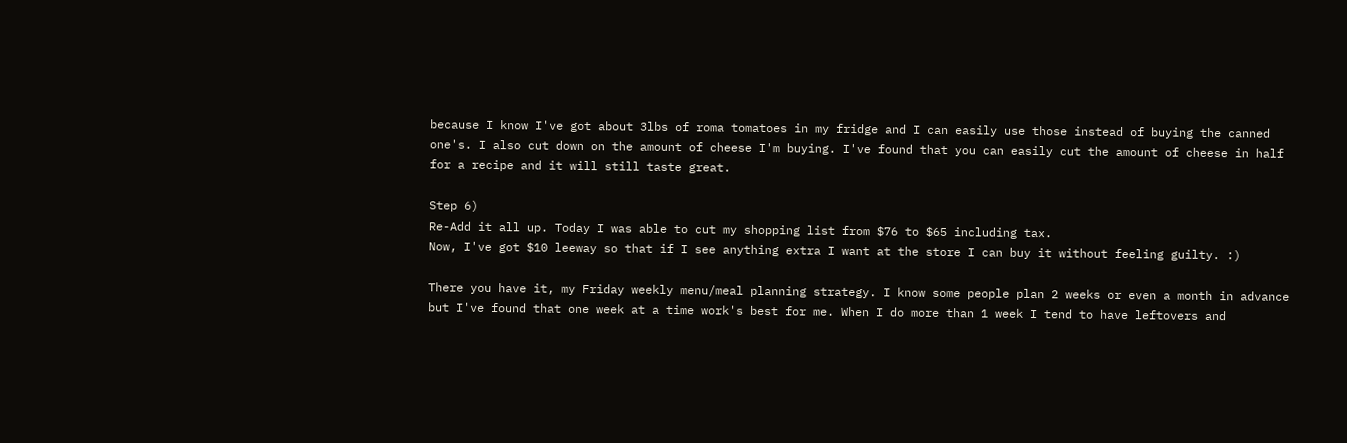because I know I've got about 3lbs of roma tomatoes in my fridge and I can easily use those instead of buying the canned one's. I also cut down on the amount of cheese I'm buying. I've found that you can easily cut the amount of cheese in half for a recipe and it will still taste great.

Step 6)
Re-Add it all up. Today I was able to cut my shopping list from $76 to $65 including tax.
Now, I've got $10 leeway so that if I see anything extra I want at the store I can buy it without feeling guilty. :)

There you have it, my Friday weekly menu/meal planning strategy. I know some people plan 2 weeks or even a month in advance but I've found that one week at a time work's best for me. When I do more than 1 week I tend to have leftovers and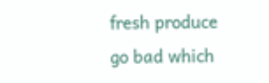fresh produce go bad which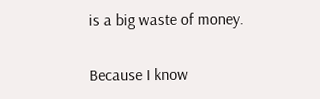is a big waste of money.

Because I know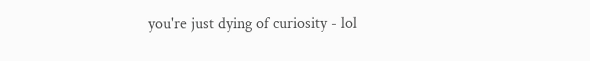you're just dying of curiosity - lol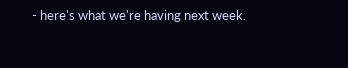- here's what we're having next week.